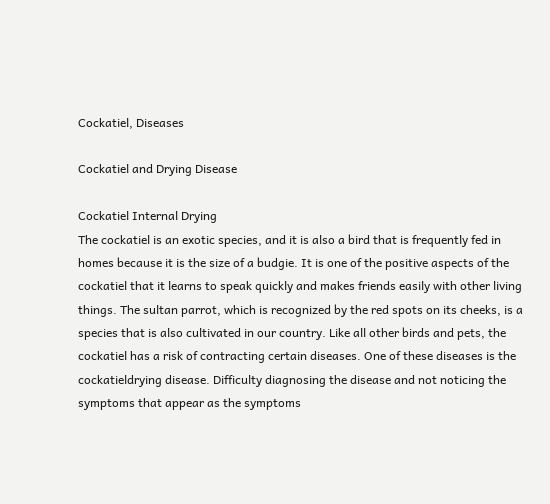Cockatiel, Diseases

Cockatiel and Drying Disease

Cockatiel Internal Drying
The cockatiel is an exotic species, and it is also a bird that is frequently fed in homes because it is the size of a budgie. It is one of the positive aspects of the cockatiel that it learns to speak quickly and makes friends easily with other living things. The sultan parrot, which is recognized by the red spots on its cheeks, is a species that is also cultivated in our country. Like all other birds and pets, the cockatiel has a risk of contracting certain diseases. One of these diseases is the cockatieldrying disease. Difficulty diagnosing the disease and not noticing the symptoms that appear as the symptoms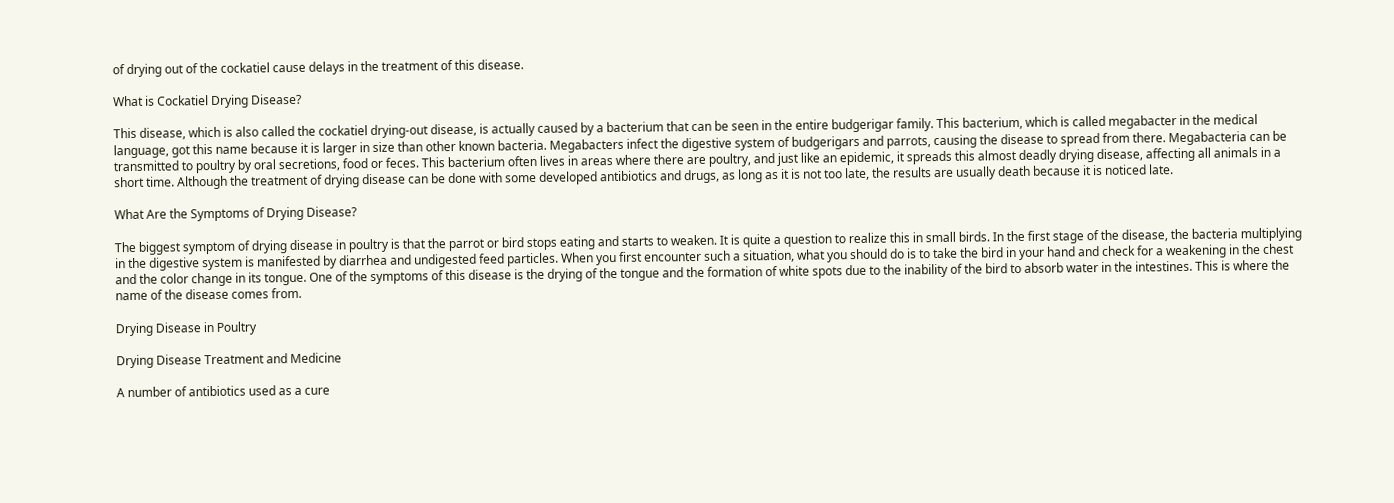of drying out of the cockatiel cause delays in the treatment of this disease.

What is Cockatiel Drying Disease?

This disease, which is also called the cockatiel drying-out disease, is actually caused by a bacterium that can be seen in the entire budgerigar family. This bacterium, which is called megabacter in the medical language, got this name because it is larger in size than other known bacteria. Megabacters infect the digestive system of budgerigars and parrots, causing the disease to spread from there. Megabacteria can be transmitted to poultry by oral secretions, food or feces. This bacterium often lives in areas where there are poultry, and just like an epidemic, it spreads this almost deadly drying disease, affecting all animals in a short time. Although the treatment of drying disease can be done with some developed antibiotics and drugs, as long as it is not too late, the results are usually death because it is noticed late.

What Are the Symptoms of Drying Disease?

The biggest symptom of drying disease in poultry is that the parrot or bird stops eating and starts to weaken. It is quite a question to realize this in small birds. In the first stage of the disease, the bacteria multiplying in the digestive system is manifested by diarrhea and undigested feed particles. When you first encounter such a situation, what you should do is to take the bird in your hand and check for a weakening in the chest and the color change in its tongue. One of the symptoms of this disease is the drying of the tongue and the formation of white spots due to the inability of the bird to absorb water in the intestines. This is where the name of the disease comes from.

Drying Disease in Poultry

Drying Disease Treatment and Medicine

A number of antibiotics used as a cure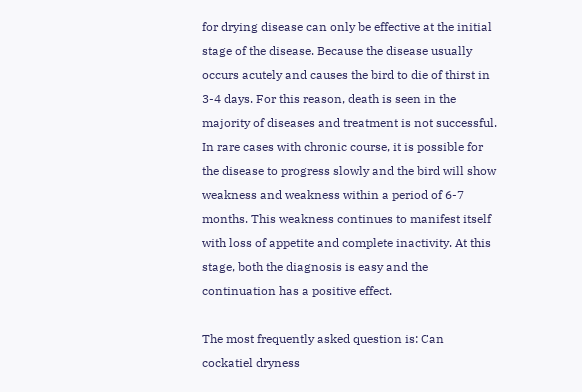for drying disease can only be effective at the initial stage of the disease. Because the disease usually occurs acutely and causes the bird to die of thirst in 3-4 days. For this reason, death is seen in the majority of diseases and treatment is not successful. In rare cases with chronic course, it is possible for the disease to progress slowly and the bird will show weakness and weakness within a period of 6-7 months. This weakness continues to manifest itself with loss of appetite and complete inactivity. At this stage, both the diagnosis is easy and the continuation has a positive effect.

The most frequently asked question is: Can cockatiel dryness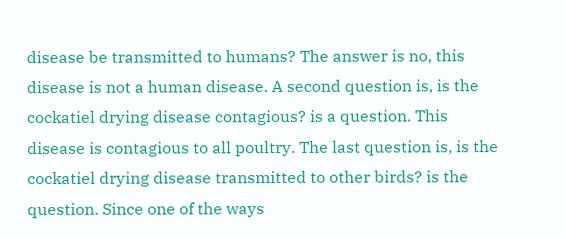disease be transmitted to humans? The answer is no, this disease is not a human disease. A second question is, is the cockatiel drying disease contagious? is a question. This disease is contagious to all poultry. The last question is, is the cockatiel drying disease transmitted to other birds? is the question. Since one of the ways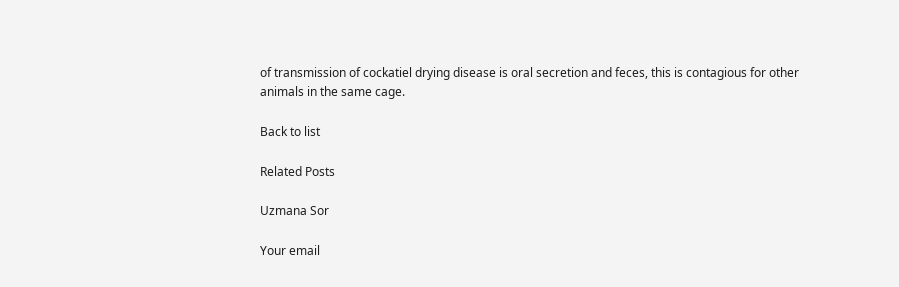of transmission of cockatiel drying disease is oral secretion and feces, this is contagious for other animals in the same cage.

Back to list

Related Posts

Uzmana Sor

Your email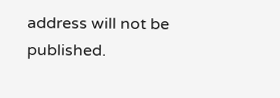address will not be published.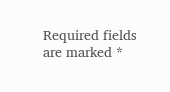Required fields are marked *